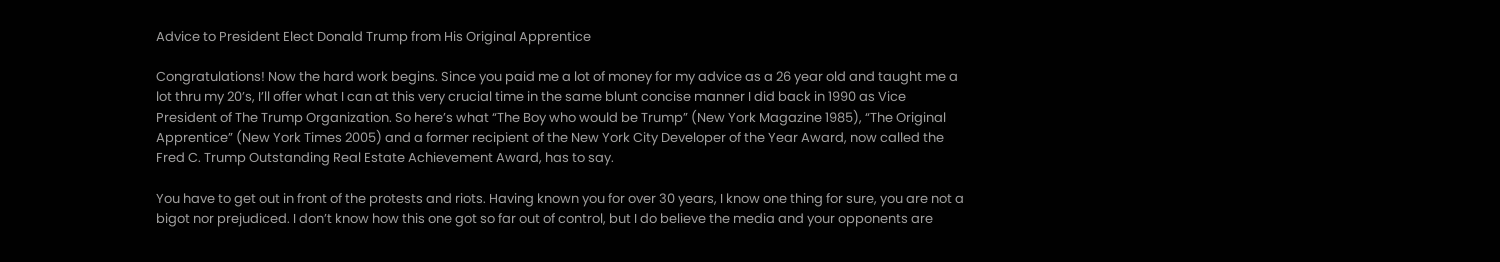Advice to President Elect Donald Trump from His Original Apprentice

Congratulations! Now the hard work begins. Since you paid me a lot of money for my advice as a 26 year old and taught me a lot thru my 20’s, I’ll offer what I can at this very crucial time in the same blunt concise manner I did back in 1990 as Vice President of The Trump Organization. So here’s what “The Boy who would be Trump” (New York Magazine 1985), “The Original Apprentice” (New York Times 2005) and a former recipient of the New York City Developer of the Year Award, now called the Fred C. Trump Outstanding Real Estate Achievement Award, has to say.

You have to get out in front of the protests and riots. Having known you for over 30 years, I know one thing for sure, you are not a bigot nor prejudiced. I don’t know how this one got so far out of control, but I do believe the media and your opponents are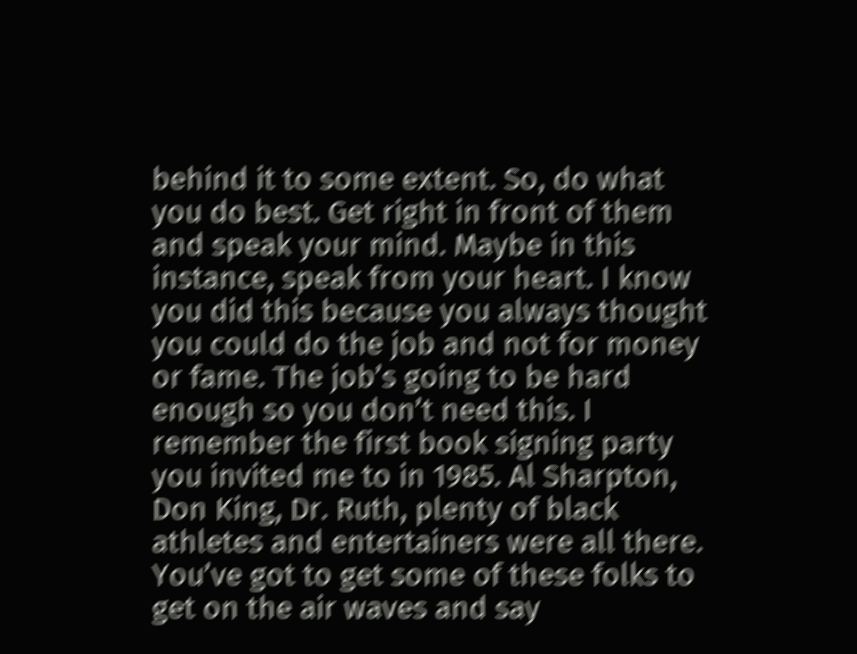behind it to some extent. So, do what you do best. Get right in front of them and speak your mind. Maybe in this instance, speak from your heart. I know you did this because you always thought you could do the job and not for money or fame. The job’s going to be hard enough so you don’t need this. I remember the first book signing party you invited me to in 1985. Al Sharpton, Don King, Dr. Ruth, plenty of black athletes and entertainers were all there. You’ve got to get some of these folks to get on the air waves and say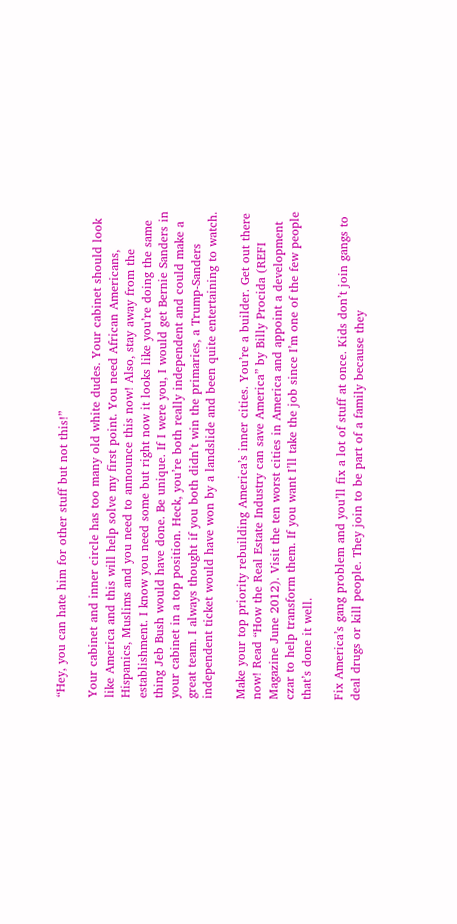“Hey, you can hate him for other stuff but not this!”

Your cabinet and inner circle has too many old white dudes. Your cabinet should look like America and this will help solve my first point. You need African Americans, Hispanics, Muslims and you need to announce this now! Also, stay away from the establishment. I know you need some but right now it looks like you’re doing the same thing Jeb Bush would have done. Be unique. If I were you, I would get Bernie Sanders in your cabinet in a top position. Heck, you’re both really independent and could make a great team. I always thought if you both didn’t win the primaries, a Trump-Sanders independent ticket would have won by a landslide and been quite entertaining to watch.

Make your top priority rebuilding America’s inner cities. You’re a builder. Get out there now! Read “How the Real Estate Industry can save America” by Billy Procida (REFI Magazine June 2012). Visit the ten worst cities in America and appoint a development czar to help transform them. If you want I’ll take the job since I’m one of the few people that’s done it well.

Fix America’s gang problem and you’ll fix a lot of stuff at once. Kids don’t join gangs to deal drugs or kill people. They join to be part of a family because they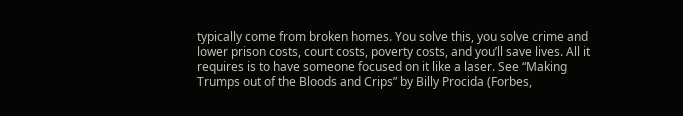typically come from broken homes. You solve this, you solve crime and lower prison costs, court costs, poverty costs, and you’ll save lives. All it requires is to have someone focused on it like a laser. See “Making Trumps out of the Bloods and Crips” by Billy Procida (Forbes,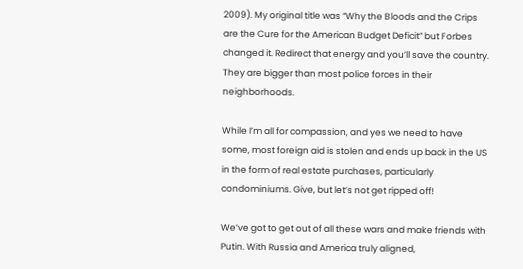2009). My original title was “Why the Bloods and the Crips are the Cure for the American Budget Deficit” but Forbes changed it. Redirect that energy and you’ll save the country. They are bigger than most police forces in their neighborhoods.

While I’m all for compassion, and yes we need to have some, most foreign aid is stolen and ends up back in the US in the form of real estate purchases, particularly condominiums. Give, but let’s not get ripped off!

We’ve got to get out of all these wars and make friends with Putin. With Russia and America truly aligned,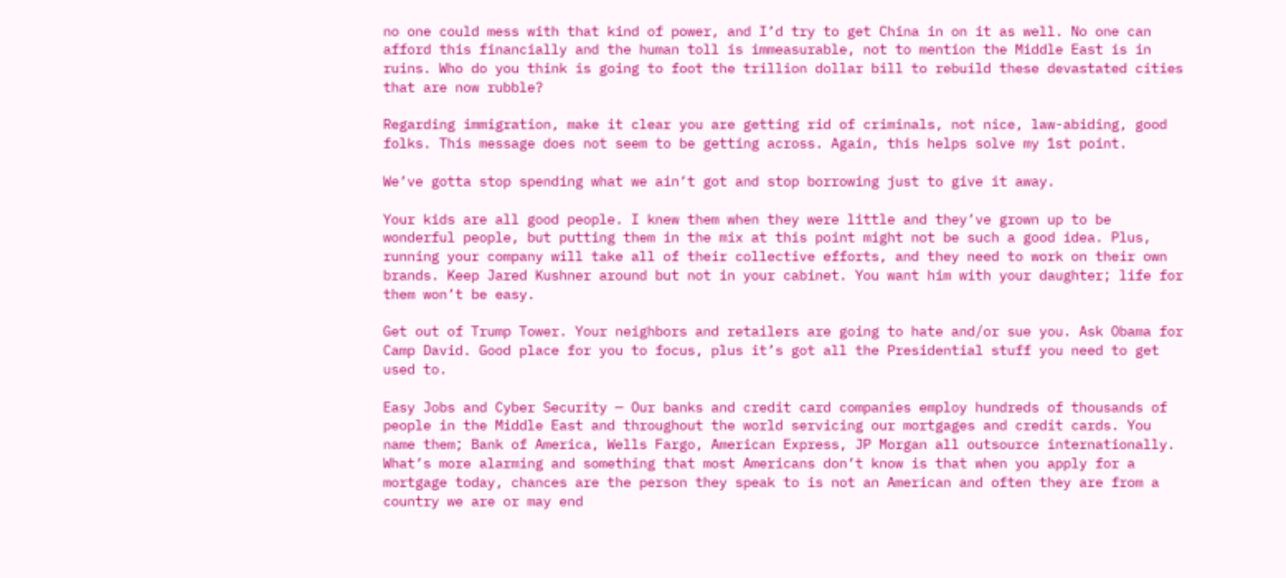no one could mess with that kind of power, and I’d try to get China in on it as well. No one can afford this financially and the human toll is immeasurable, not to mention the Middle East is in ruins. Who do you think is going to foot the trillion dollar bill to rebuild these devastated cities that are now rubble?

Regarding immigration, make it clear you are getting rid of criminals, not nice, law-abiding, good folks. This message does not seem to be getting across. Again, this helps solve my 1st point.

We’ve gotta stop spending what we ain’t got and stop borrowing just to give it away.

Your kids are all good people. I knew them when they were little and they’ve grown up to be wonderful people, but putting them in the mix at this point might not be such a good idea. Plus, running your company will take all of their collective efforts, and they need to work on their own brands. Keep Jared Kushner around but not in your cabinet. You want him with your daughter; life for them won’t be easy.

Get out of Trump Tower. Your neighbors and retailers are going to hate and/or sue you. Ask Obama for Camp David. Good place for you to focus, plus it’s got all the Presidential stuff you need to get used to.

Easy Jobs and Cyber Security — Our banks and credit card companies employ hundreds of thousands of people in the Middle East and throughout the world servicing our mortgages and credit cards. You name them; Bank of America, Wells Fargo, American Express, JP Morgan all outsource internationally. What’s more alarming and something that most Americans don’t know is that when you apply for a mortgage today, chances are the person they speak to is not an American and often they are from a country we are or may end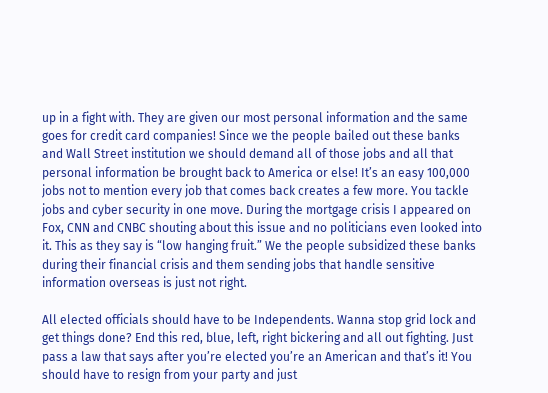up in a fight with. They are given our most personal information and the same goes for credit card companies! Since we the people bailed out these banks and Wall Street institution we should demand all of those jobs and all that personal information be brought back to America or else! It’s an easy 100,000 jobs not to mention every job that comes back creates a few more. You tackle jobs and cyber security in one move. During the mortgage crisis I appeared on Fox, CNN and CNBC shouting about this issue and no politicians even looked into it. This as they say is “low hanging fruit.” We the people subsidized these banks during their financial crisis and them sending jobs that handle sensitive information overseas is just not right.

All elected officials should have to be Independents. Wanna stop grid lock and get things done? End this red, blue, left, right bickering and all out fighting. Just pass a law that says after you’re elected you’re an American and that’s it! You should have to resign from your party and just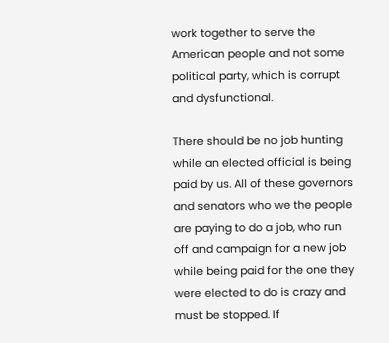work together to serve the American people and not some political party, which is corrupt and dysfunctional.

There should be no job hunting while an elected official is being paid by us. All of these governors and senators who we the people are paying to do a job, who run off and campaign for a new job while being paid for the one they were elected to do is crazy and must be stopped. If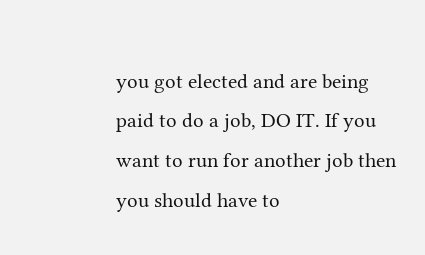you got elected and are being paid to do a job, DO IT. If you want to run for another job then you should have to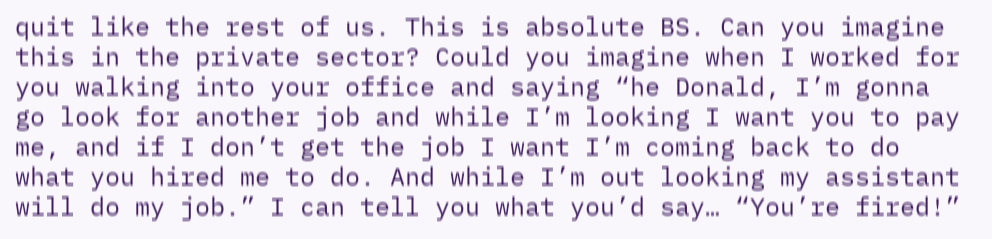quit like the rest of us. This is absolute BS. Can you imagine this in the private sector? Could you imagine when I worked for you walking into your office and saying “he Donald, I’m gonna go look for another job and while I’m looking I want you to pay me, and if I don’t get the job I want I’m coming back to do what you hired me to do. And while I’m out looking my assistant will do my job.” I can tell you what you’d say… “You’re fired!”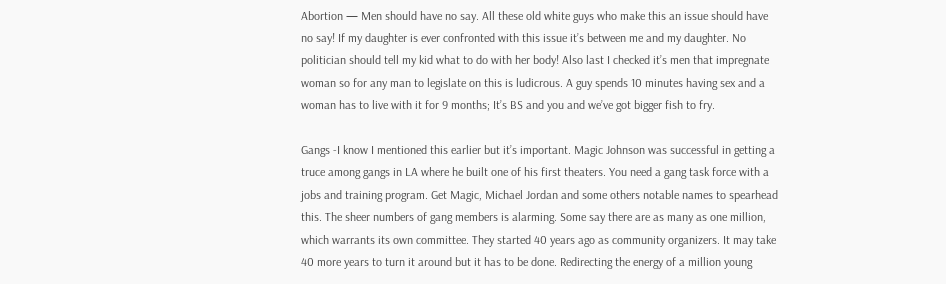Abortion — Men should have no say. All these old white guys who make this an issue should have no say! If my daughter is ever confronted with this issue it’s between me and my daughter. No politician should tell my kid what to do with her body! Also last I checked it’s men that impregnate woman so for any man to legislate on this is ludicrous. A guy spends 10 minutes having sex and a woman has to live with it for 9 months; It’s BS and you and we’ve got bigger fish to fry.

Gangs -I know I mentioned this earlier but it’s important. Magic Johnson was successful in getting a truce among gangs in LA where he built one of his first theaters. You need a gang task force with a jobs and training program. Get Magic, Michael Jordan and some others notable names to spearhead this. The sheer numbers of gang members is alarming. Some say there are as many as one million, which warrants its own committee. They started 40 years ago as community organizers. It may take 40 more years to turn it around but it has to be done. Redirecting the energy of a million young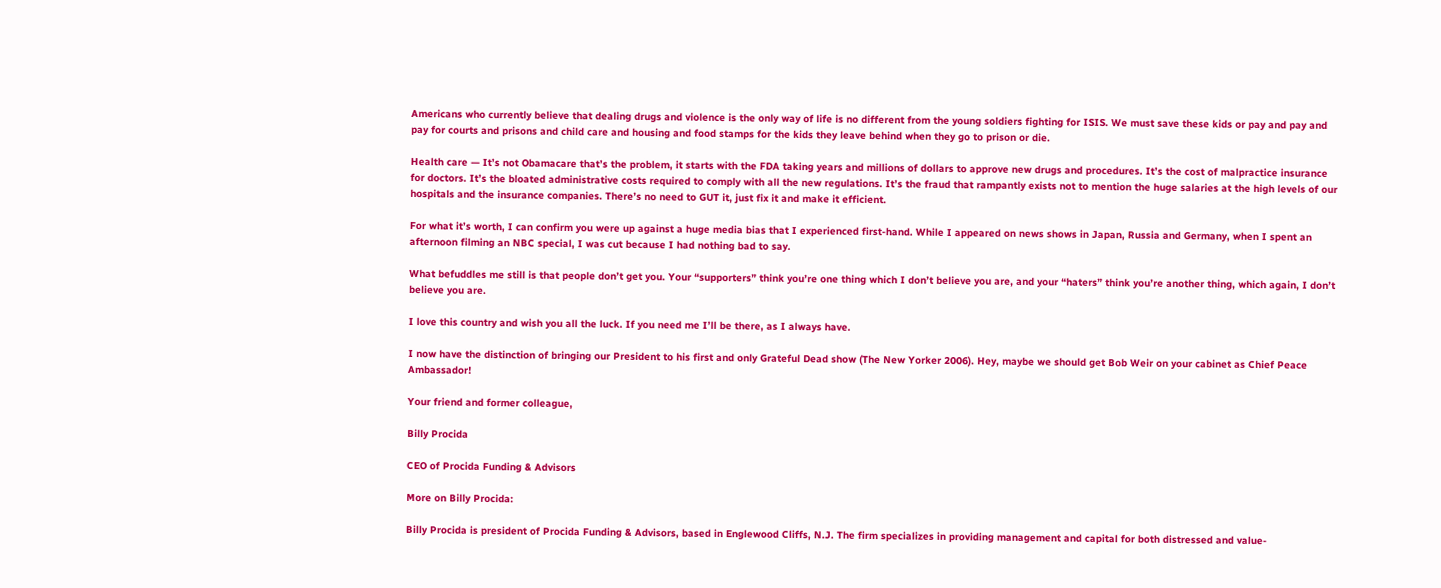Americans who currently believe that dealing drugs and violence is the only way of life is no different from the young soldiers fighting for ISIS. We must save these kids or pay and pay and pay for courts and prisons and child care and housing and food stamps for the kids they leave behind when they go to prison or die.

Health care — It’s not Obamacare that’s the problem, it starts with the FDA taking years and millions of dollars to approve new drugs and procedures. It’s the cost of malpractice insurance for doctors. It’s the bloated administrative costs required to comply with all the new regulations. It’s the fraud that rampantly exists not to mention the huge salaries at the high levels of our hospitals and the insurance companies. There’s no need to GUT it, just fix it and make it efficient.

For what it’s worth, I can confirm you were up against a huge media bias that I experienced first-hand. While I appeared on news shows in Japan, Russia and Germany, when I spent an afternoon filming an NBC special, I was cut because I had nothing bad to say.

What befuddles me still is that people don’t get you. Your “supporters” think you’re one thing which I don’t believe you are, and your “haters” think you’re another thing, which again, I don’t believe you are.

I love this country and wish you all the luck. If you need me I’ll be there, as I always have.

I now have the distinction of bringing our President to his first and only Grateful Dead show (The New Yorker 2006). Hey, maybe we should get Bob Weir on your cabinet as Chief Peace Ambassador!

Your friend and former colleague,

Billy Procida

CEO of Procida Funding & Advisors

More on Billy Procida:

Billy Procida is president of Procida Funding & Advisors, based in Englewood Cliffs, N.J. The firm specializes in providing management and capital for both distressed and value-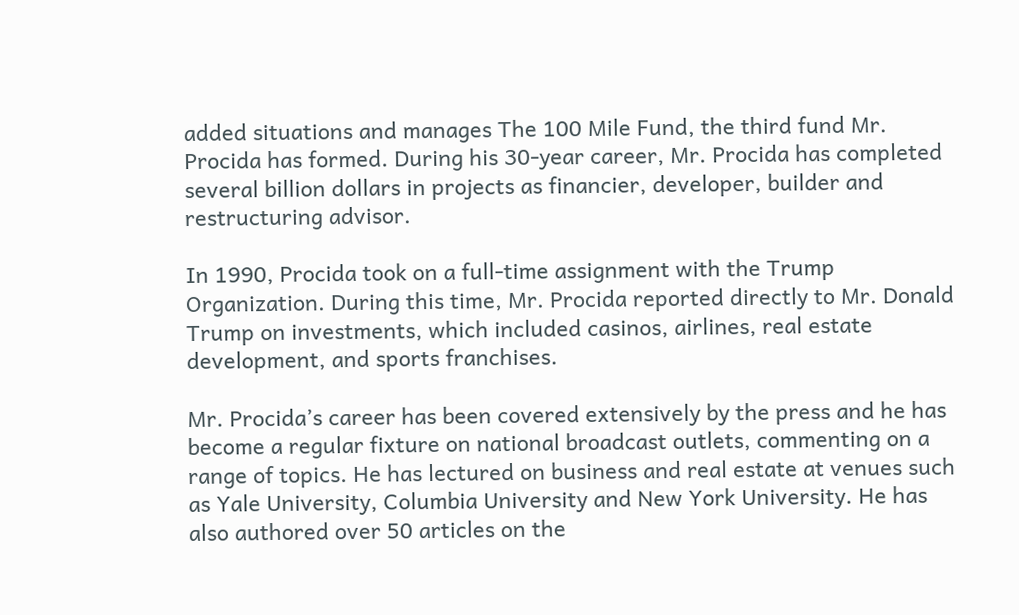added situations and manages The 100 Mile Fund, the third fund Mr. Procida has formed. During his 30-year career, Mr. Procida has completed several billion dollars in projects as financier, developer, builder and restructuring advisor.

In 1990, Procida took on a full-time assignment with the Trump Organization. During this time, Mr. Procida reported directly to Mr. Donald Trump on investments, which included casinos, airlines, real estate development, and sports franchises.

Mr. Procida’s career has been covered extensively by the press and he has become a regular fixture on national broadcast outlets, commenting on a range of topics. He has lectured on business and real estate at venues such as Yale University, Columbia University and New York University. He has also authored over 50 articles on the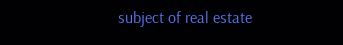subject of real estate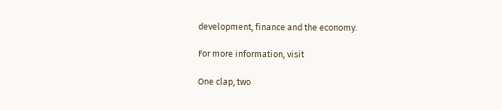development, finance and the economy.

For more information, visit

One clap, two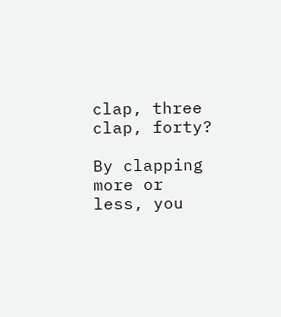clap, three clap, forty?

By clapping more or less, you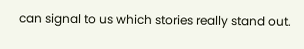can signal to us which stories really stand out.